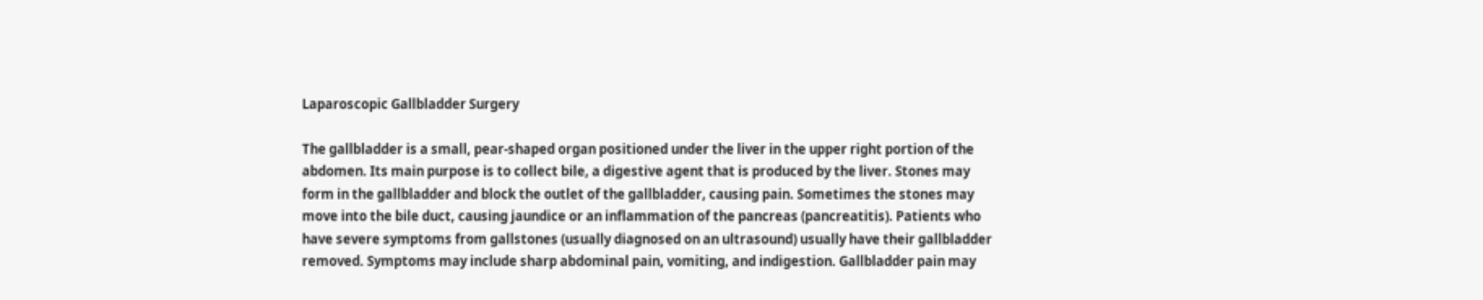Laparoscopic Gallbladder Surgery

The gallbladder is a small, pear-shaped organ positioned under the liver in the upper right portion of the abdomen. Its main purpose is to collect bile, a digestive agent that is produced by the liver. Stones may form in the gallbladder and block the outlet of the gallbladder, causing pain. Sometimes the stones may move into the bile duct, causing jaundice or an inflammation of the pancreas (pancreatitis). Patients who have severe symptoms from gallstones (usually diagnosed on an ultrasound) usually have their gallbladder removed. Symptoms may include sharp abdominal pain, vomiting, and indigestion. Gallbladder pain may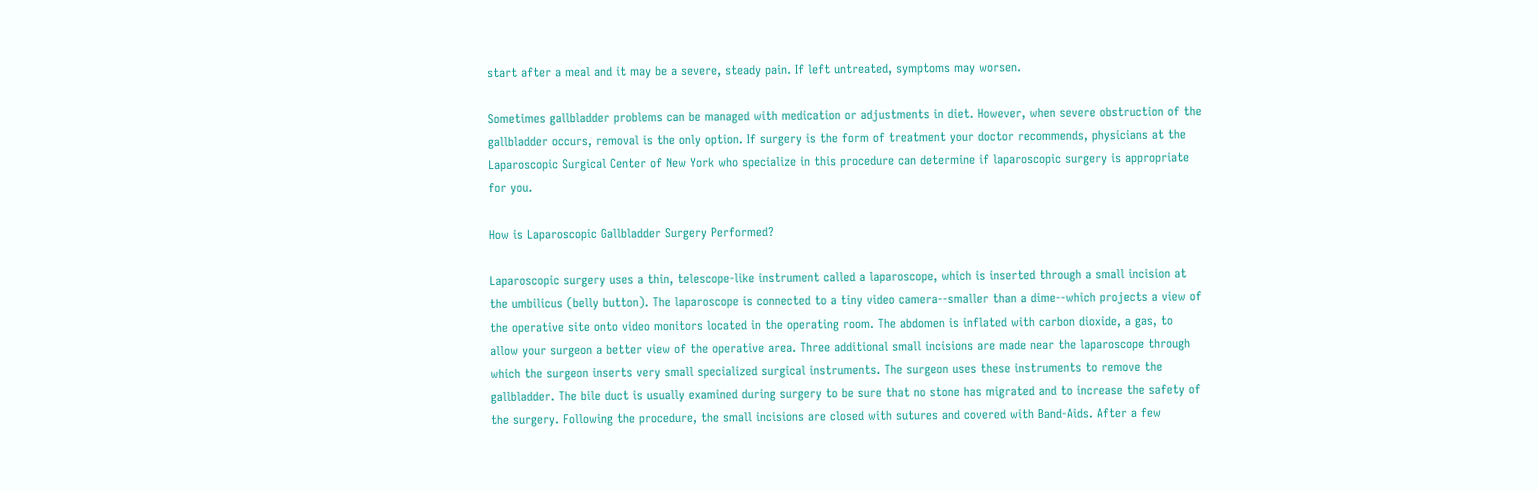start after a meal and it may be a severe, steady pain. If left untreated, symptoms may worsen.

Sometimes gallbladder problems can be managed with medication or adjustments in diet. However, when severe obstruction of the gallbladder occurs, removal is the only option. If surgery is the form of treatment your doctor recommends, physicians at the Laparoscopic Surgical Center of New York who specialize in this procedure can determine if laparoscopic surgery is appropriate for you.

How is Laparoscopic Gallbladder Surgery Performed?

Laparoscopic surgery uses a thin, telescope-like instrument called a laparoscope, which is inserted through a small incision at the umbilicus (belly button). The laparoscope is connected to a tiny video camera--smaller than a dime--which projects a view of the operative site onto video monitors located in the operating room. The abdomen is inflated with carbon dioxide, a gas, to allow your surgeon a better view of the operative area. Three additional small incisions are made near the laparoscope through which the surgeon inserts very small specialized surgical instruments. The surgeon uses these instruments to remove the gallbladder. The bile duct is usually examined during surgery to be sure that no stone has migrated and to increase the safety of the surgery. Following the procedure, the small incisions are closed with sutures and covered with Band-Aids. After a few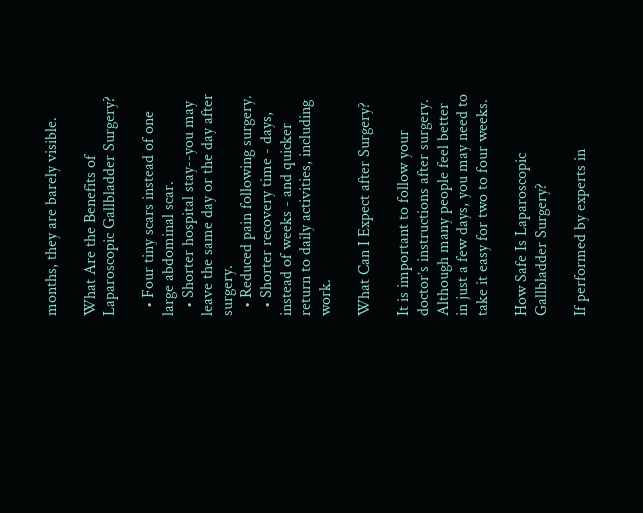months, they are barely visible.

What Are the Benefits of Laparoscopic Gallbladder Surgery?

  • Four tiny scars instead of one large abdominal scar.
  • Shorter hospital stay--you may leave the same day or the day after surgery.
  • Reduced pain following surgery.
  • Shorter recovery time - days, instead of weeks - and quicker return to daily activities, including work.

What Can I Expect after Surgery?

It is important to follow your doctor’s instructions after surgery. Although many people feel better in just a few days, you may need to take it easy for two to four weeks.

How Safe Is Laparoscopic Gallbladder Surgery?

If performed by experts in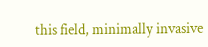this field, minimally invasive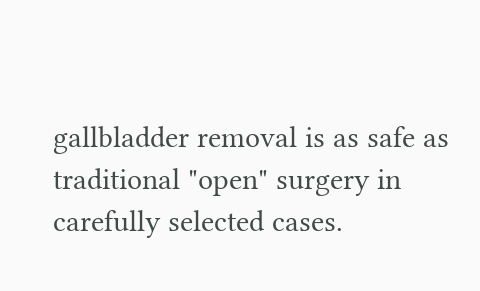gallbladder removal is as safe as traditional "open" surgery in carefully selected cases.